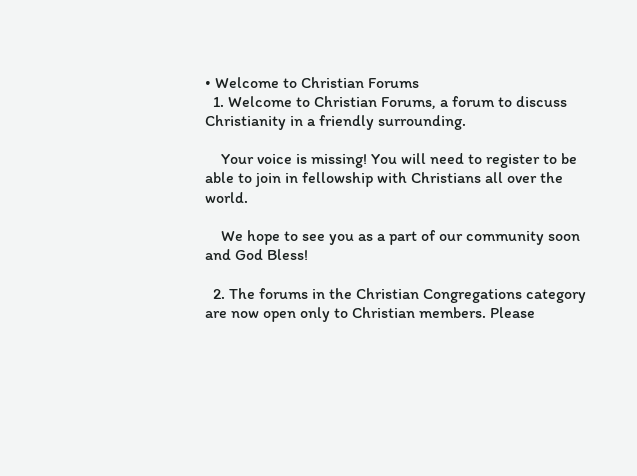• Welcome to Christian Forums
  1. Welcome to Christian Forums, a forum to discuss Christianity in a friendly surrounding.

    Your voice is missing! You will need to register to be able to join in fellowship with Christians all over the world.

    We hope to see you as a part of our community soon and God Bless!

  2. The forums in the Christian Congregations category are now open only to Christian members. Please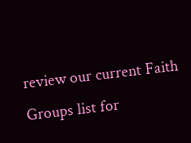review our current Faith Groups list for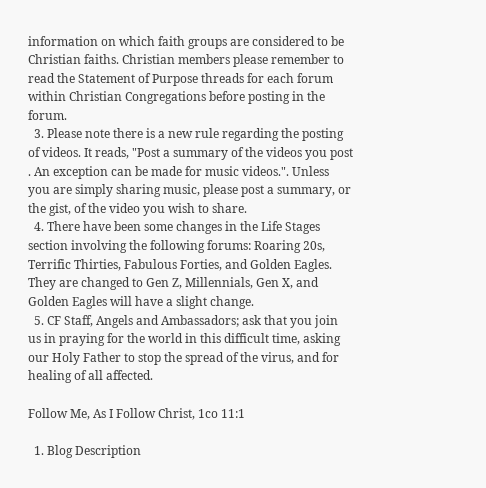information on which faith groups are considered to be Christian faiths. Christian members please remember to read the Statement of Purpose threads for each forum within Christian Congregations before posting in the forum.
  3. Please note there is a new rule regarding the posting of videos. It reads, "Post a summary of the videos you post . An exception can be made for music videos.". Unless you are simply sharing music, please post a summary, or the gist, of the video you wish to share.
  4. There have been some changes in the Life Stages section involving the following forums: Roaring 20s, Terrific Thirties, Fabulous Forties, and Golden Eagles. They are changed to Gen Z, Millennials, Gen X, and Golden Eagles will have a slight change.
  5. CF Staff, Angels and Ambassadors; ask that you join us in praying for the world in this difficult time, asking our Holy Father to stop the spread of the virus, and for healing of all affected.

Follow Me, As I Follow Christ, 1co 11:1

  1. Blog Description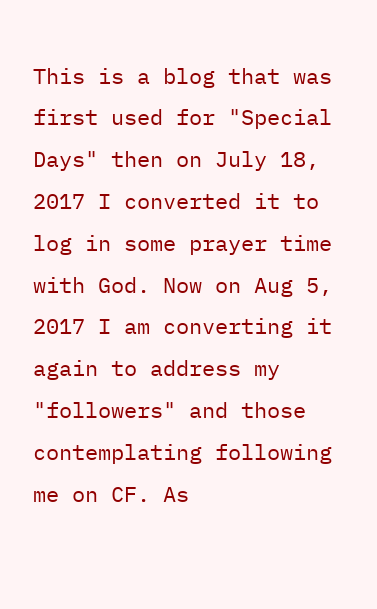This is a blog that was first used for "Special Days" then on July 18, 2017 I converted it to log in some prayer time with God. Now on Aug 5, 2017 I am converting it again to address my "followers" and those contemplating following me on CF. As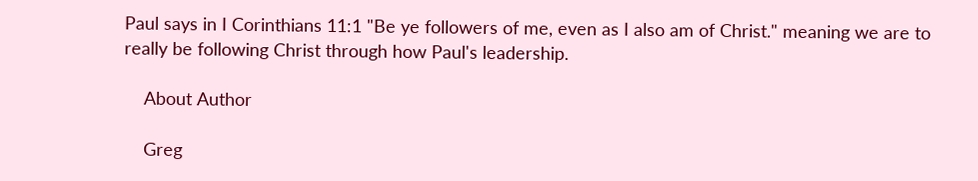Paul says in I Corinthians 11:1 "Be ye followers of me, even as I also am of Christ." meaning we are to really be following Christ through how Paul's leadership.

    About Author

    Greg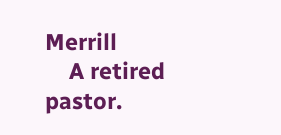Merrill
    A retired pastor.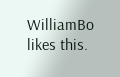WilliamBo likes this.